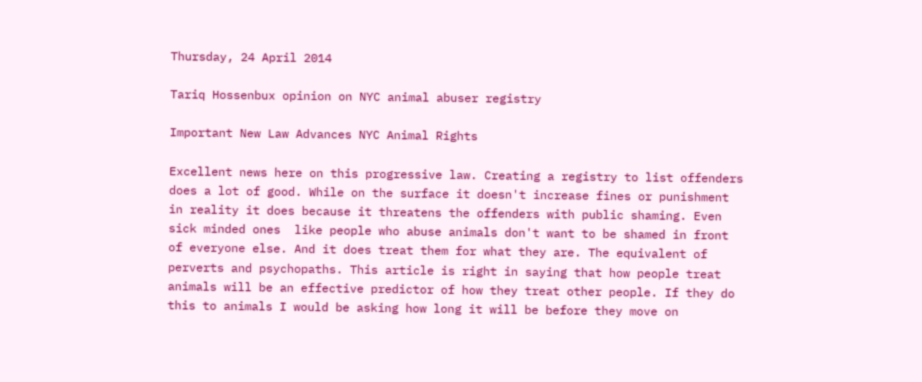Thursday, 24 April 2014

Tariq Hossenbux opinion on NYC animal abuser registry

Important New Law Advances NYC Animal Rights

Excellent news here on this progressive law. Creating a registry to list offenders does a lot of good. While on the surface it doesn't increase fines or punishment in reality it does because it threatens the offenders with public shaming. Even sick minded ones  like people who abuse animals don't want to be shamed in front of everyone else. And it does treat them for what they are. The equivalent of perverts and psychopaths. This article is right in saying that how people treat animals will be an effective predictor of how they treat other people. If they do this to animals I would be asking how long it will be before they move on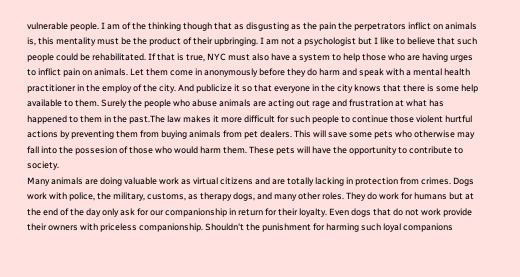vulnerable people. I am of the thinking though that as disgusting as the pain the perpetrators inflict on animals is, this mentality must be the product of their upbringing. I am not a psychologist but I like to believe that such people could be rehabilitated. If that is true, NYC must also have a system to help those who are having urges to inflict pain on animals. Let them come in anonymously before they do harm and speak with a mental health practitioner in the employ of the city. And publicize it so that everyone in the city knows that there is some help available to them. Surely the people who abuse animals are acting out rage and frustration at what has happened to them in the past.The law makes it more difficult for such people to continue those violent hurtful actions by preventing them from buying animals from pet dealers. This will save some pets who otherwise may fall into the possesion of those who would harm them. These pets will have the opportunity to contribute to society.
Many animals are doing valuable work as virtual citizens and are totally lacking in protection from crimes. Dogs work with police, the military, customs, as therapy dogs, and many other roles. They do work for humans but at the end of the day only ask for our companionship in return for their loyalty. Even dogs that do not work provide their owners with priceless companionship. Shouldn't the punishment for harming such loyal companions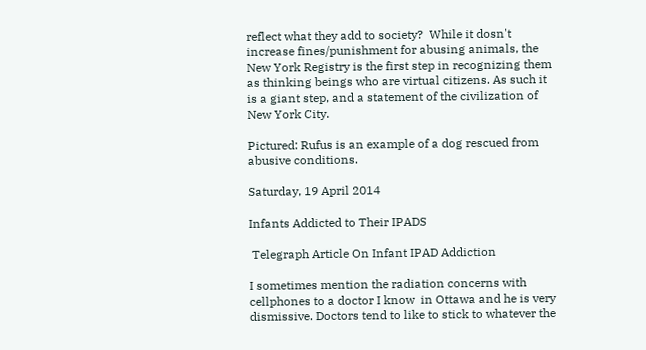reflect what they add to society?  While it dosn't increase fines/punishment for abusing animals, the New York Registry is the first step in recognizing them  as thinking beings who are virtual citizens. As such it is a giant step, and a statement of the civilization of New York City.

Pictured: Rufus is an example of a dog rescued from abusive conditions.

Saturday, 19 April 2014

Infants Addicted to Their IPADS

 Telegraph Article On Infant IPAD Addiction

I sometimes mention the radiation concerns with cellphones to a doctor I know  in Ottawa and he is very dismissive. Doctors tend to like to stick to whatever the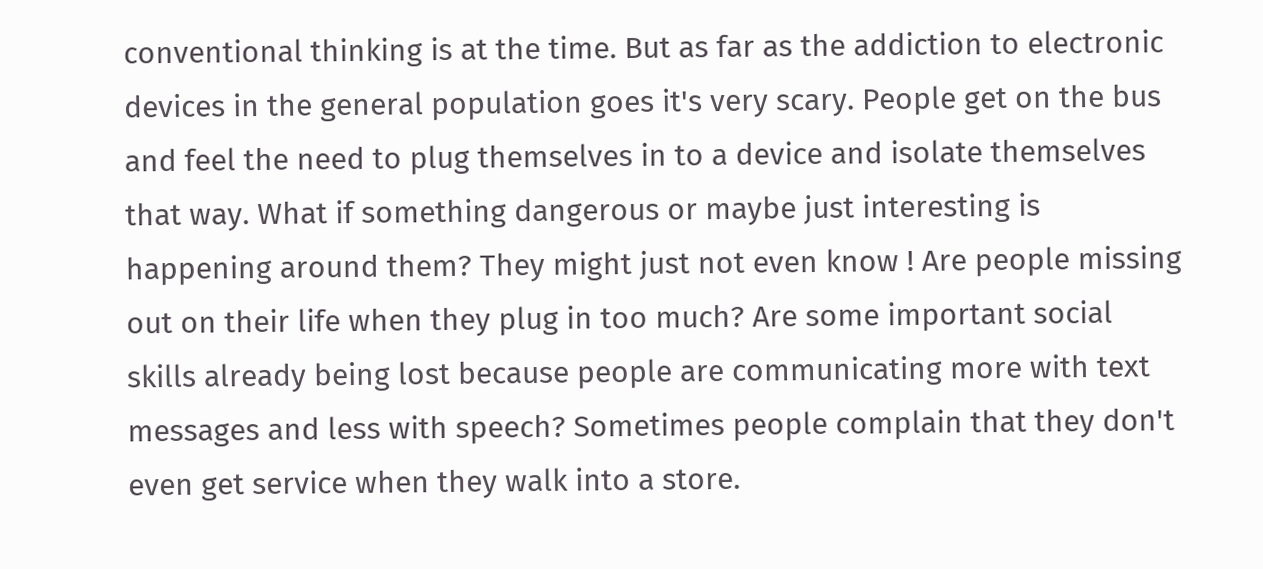conventional thinking is at the time. But as far as the addiction to electronic devices in the general population goes it's very scary. People get on the bus and feel the need to plug themselves in to a device and isolate themselves that way. What if something dangerous or maybe just interesting is happening around them? They might just not even know ! Are people missing out on their life when they plug in too much? Are some important social skills already being lost because people are communicating more with text messages and less with speech? Sometimes people complain that they don't even get service when they walk into a store.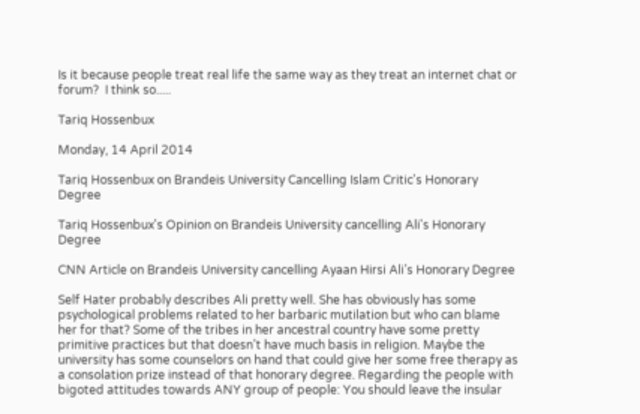Is it because people treat real life the same way as they treat an internet chat or forum?  I think so.....

Tariq Hossenbux

Monday, 14 April 2014

Tariq Hossenbux on Brandeis University Cancelling Islam Critic's Honorary Degree

Tariq Hossenbux's Opinion on Brandeis University cancelling Ali's Honorary Degree

CNN Article on Brandeis University cancelling Ayaan Hirsi Ali’s Honorary Degree

Self Hater probably describes Ali pretty well. She has obviously has some psychological problems related to her barbaric mutilation but who can blame her for that? Some of the tribes in her ancestral country have some pretty primitive practices but that doesn’t have much basis in religion. Maybe the university has some counselors on hand that could give her some free therapy as a consolation prize instead of that honorary degree. Regarding the people with bigoted attitudes towards ANY group of people: You should leave the insular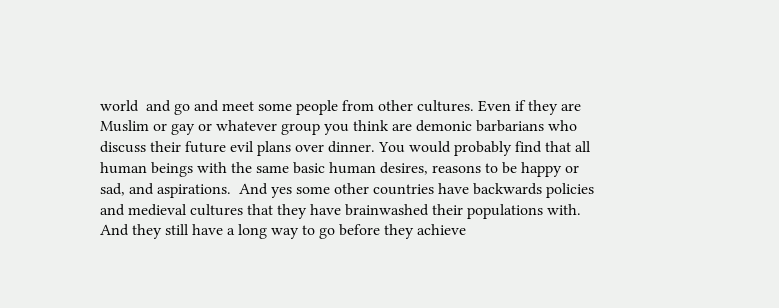world  and go and meet some people from other cultures. Even if they are Muslim or gay or whatever group you think are demonic barbarians who discuss their future evil plans over dinner. You would probably find that all human beings with the same basic human desires, reasons to be happy or sad, and aspirations.  And yes some other countries have backwards policies and medieval cultures that they have brainwashed their populations with. And they still have a long way to go before they achieve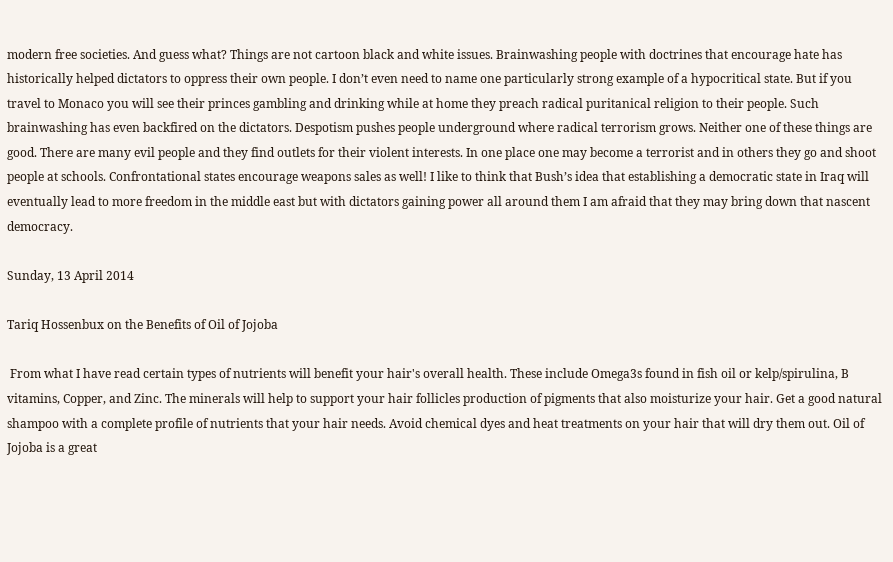modern free societies. And guess what? Things are not cartoon black and white issues. Brainwashing people with doctrines that encourage hate has historically helped dictators to oppress their own people. I don’t even need to name one particularly strong example of a hypocritical state. But if you travel to Monaco you will see their princes gambling and drinking while at home they preach radical puritanical religion to their people. Such brainwashing has even backfired on the dictators. Despotism pushes people underground where radical terrorism grows. Neither one of these things are good. There are many evil people and they find outlets for their violent interests. In one place one may become a terrorist and in others they go and shoot people at schools. Confrontational states encourage weapons sales as well! I like to think that Bush’s idea that establishing a democratic state in Iraq will eventually lead to more freedom in the middle east but with dictators gaining power all around them I am afraid that they may bring down that nascent democracy.

Sunday, 13 April 2014

Tariq Hossenbux on the Benefits of Oil of Jojoba

 From what I have read certain types of nutrients will benefit your hair's overall health. These include Omega3s found in fish oil or kelp/spirulina, B vitamins, Copper, and Zinc. The minerals will help to support your hair follicles production of pigments that also moisturize your hair. Get a good natural shampoo with a complete profile of nutrients that your hair needs. Avoid chemical dyes and heat treatments on your hair that will dry them out. Oil of Jojoba is a great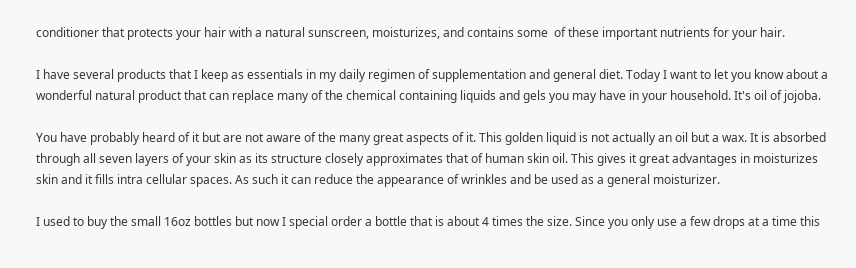conditioner that protects your hair with a natural sunscreen, moisturizes, and contains some  of these important nutrients for your hair.

I have several products that I keep as essentials in my daily regimen of supplementation and general diet. Today I want to let you know about a wonderful natural product that can replace many of the chemical containing liquids and gels you may have in your household. It's oil of jojoba.

You have probably heard of it but are not aware of the many great aspects of it. This golden liquid is not actually an oil but a wax. It is absorbed through all seven layers of your skin as its structure closely approximates that of human skin oil. This gives it great advantages in moisturizes skin and it fills intra cellular spaces. As such it can reduce the appearance of wrinkles and be used as a general moisturizer.

I used to buy the small 16oz bottles but now I special order a bottle that is about 4 times the size. Since you only use a few drops at a time this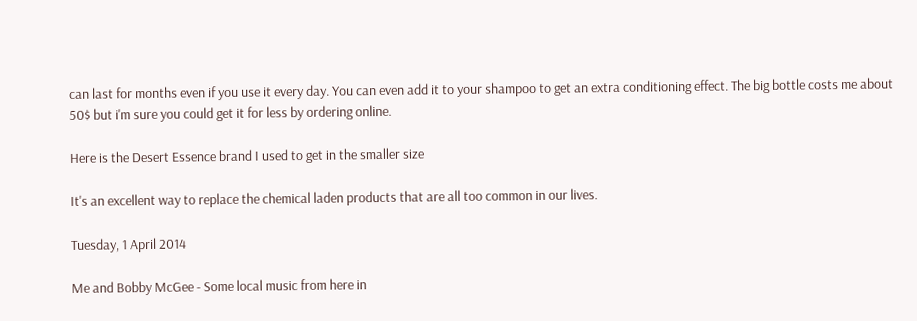can last for months even if you use it every day. You can even add it to your shampoo to get an extra conditioning effect. The big bottle costs me about 50$ but i'm sure you could get it for less by ordering online.

Here is the Desert Essence brand I used to get in the smaller size

It's an excellent way to replace the chemical laden products that are all too common in our lives.

Tuesday, 1 April 2014

Me and Bobby McGee - Some local music from here in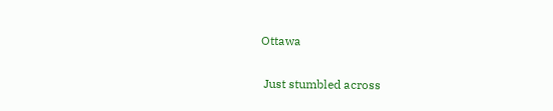Ottawa

 Just stumbled across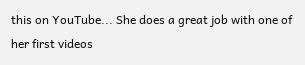this on YouTube... She does a great job with one of her first videos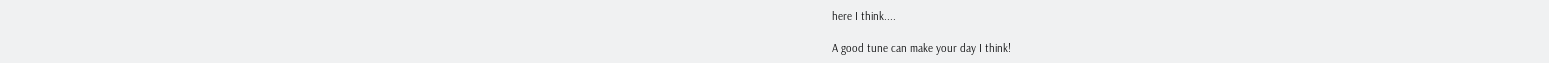here I think....

A good tune can make your day I think!